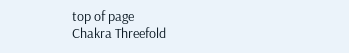top of page
Chakra Threefold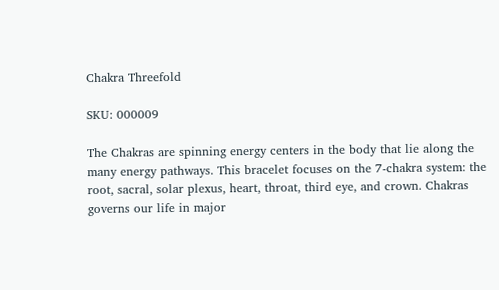Chakra Threefold

SKU: 000009

The Chakras are spinning energy centers in the body that lie along the many energy pathways. This bracelet focuses on the 7-chakra system: the root, sacral, solar plexus, heart, throat, third eye, and crown. Chakras governs our life in major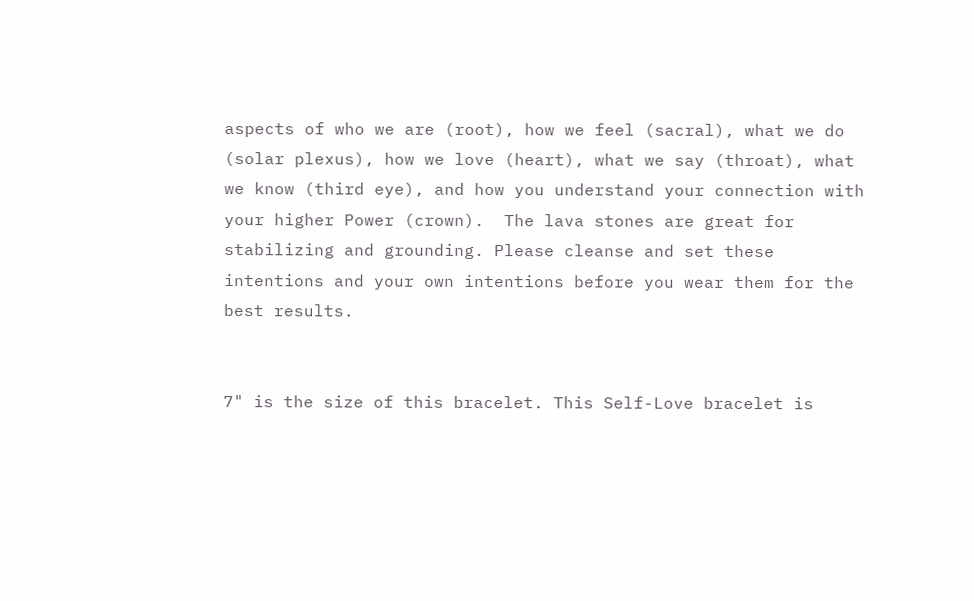aspects of who we are (root), how we feel (sacral), what we do (solar plexus), how we love (heart), what we say (throat), what we know (third eye), and how you understand your connection with your higher Power (crown).  The lava stones are great for stabilizing and grounding. Please cleanse and set these intentions and your own intentions before you wear them for the best results.


7" is the size of this bracelet. This Self-Love bracelet is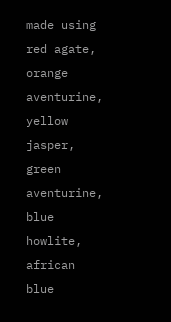made using red agate, orange aventurine, yellow jasper, green aventurine, blue howlite, african blue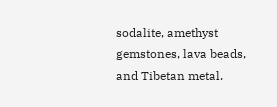sodalite, amethyst gemstones, lava beads, and Tibetan metal.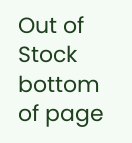Out of Stock
bottom of page